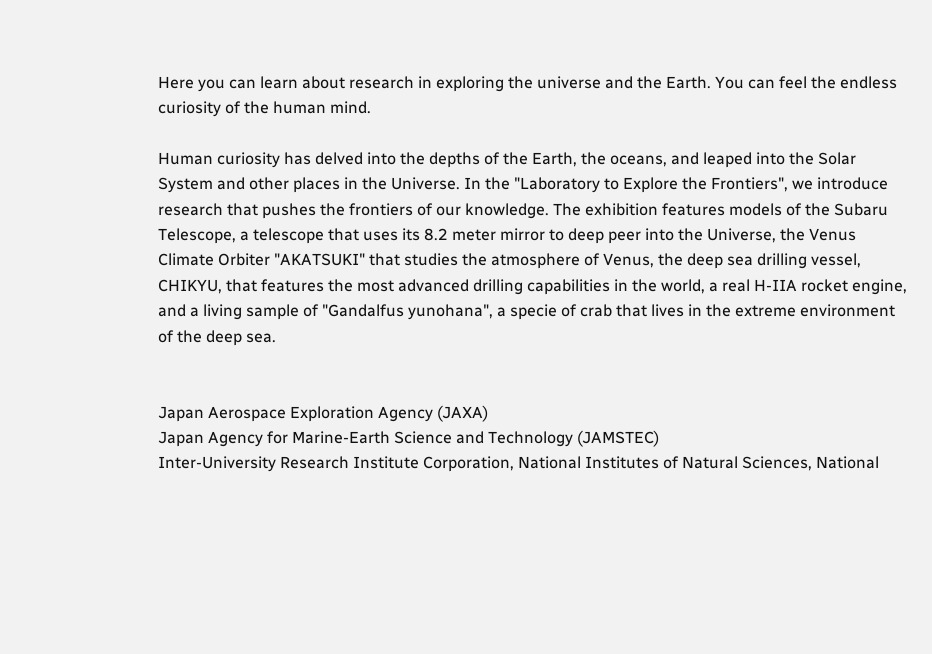Here you can learn about research in exploring the universe and the Earth. You can feel the endless curiosity of the human mind.

Human curiosity has delved into the depths of the Earth, the oceans, and leaped into the Solar System and other places in the Universe. In the "Laboratory to Explore the Frontiers", we introduce research that pushes the frontiers of our knowledge. The exhibition features models of the Subaru Telescope, a telescope that uses its 8.2 meter mirror to deep peer into the Universe, the Venus Climate Orbiter "AKATSUKI" that studies the atmosphere of Venus, the deep sea drilling vessel, CHIKYU, that features the most advanced drilling capabilities in the world, a real H-IIA rocket engine, and a living sample of "Gandalfus yunohana", a specie of crab that lives in the extreme environment of the deep sea.


Japan Aerospace Exploration Agency (JAXA)
Japan Agency for Marine-Earth Science and Technology (JAMSTEC)
Inter-University Research Institute Corporation, National Institutes of Natural Sciences, National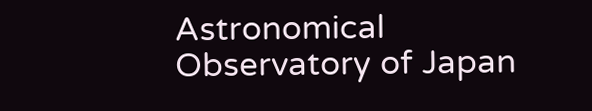Astronomical Observatory of Japan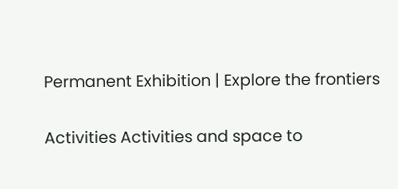Permanent Exhibition | Explore the frontiers

Activities Activities and space to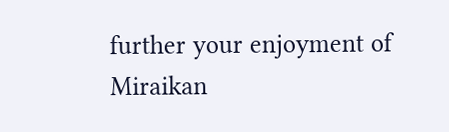further your enjoyment of Miraikan